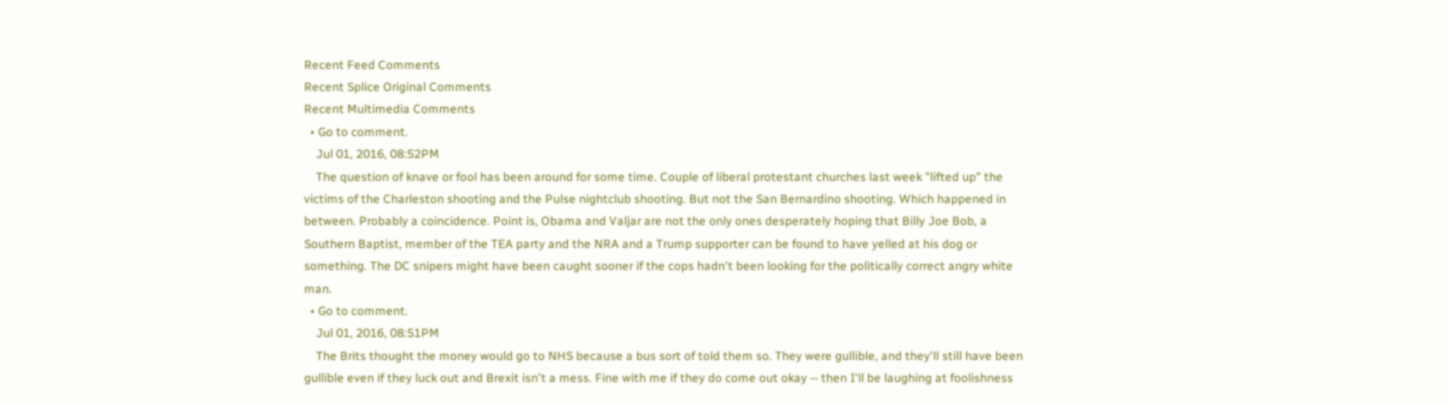Recent Feed Comments
Recent Splice Original Comments
Recent Multimedia Comments
  • Go to comment.
    Jul 01, 2016, 08:52PM
    The question of knave or fool has been around for some time. Couple of liberal protestant churches last week "lifted up" the victims of the Charleston shooting and the Pulse nightclub shooting. But not the San Bernardino shooting. Which happened in between. Probably a coincidence. Point is, Obama and Valjar are not the only ones desperately hoping that Billy Joe Bob, a Southern Baptist, member of the TEA party and the NRA and a Trump supporter can be found to have yelled at his dog or something. The DC snipers might have been caught sooner if the cops hadn't been looking for the politically correct angry white man.
  • Go to comment.
    Jul 01, 2016, 08:51PM
    The Brits thought the money would go to NHS because a bus sort of told them so. They were gullible, and they'll still have been gullible even if they luck out and Brexit isn't a mess. Fine with me if they do come out okay -- then I'll be laughing at foolishness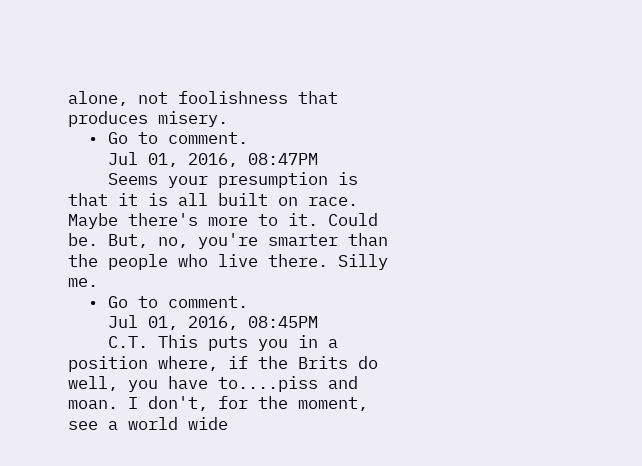alone, not foolishness that produces misery.
  • Go to comment.
    Jul 01, 2016, 08:47PM
    Seems your presumption is that it is all built on race. Maybe there's more to it. Could be. But, no, you're smarter than the people who live there. Silly me.
  • Go to comment.
    Jul 01, 2016, 08:45PM
    C.T. This puts you in a position where, if the Brits do well, you have to....piss and moan. I don't, for the moment, see a world wide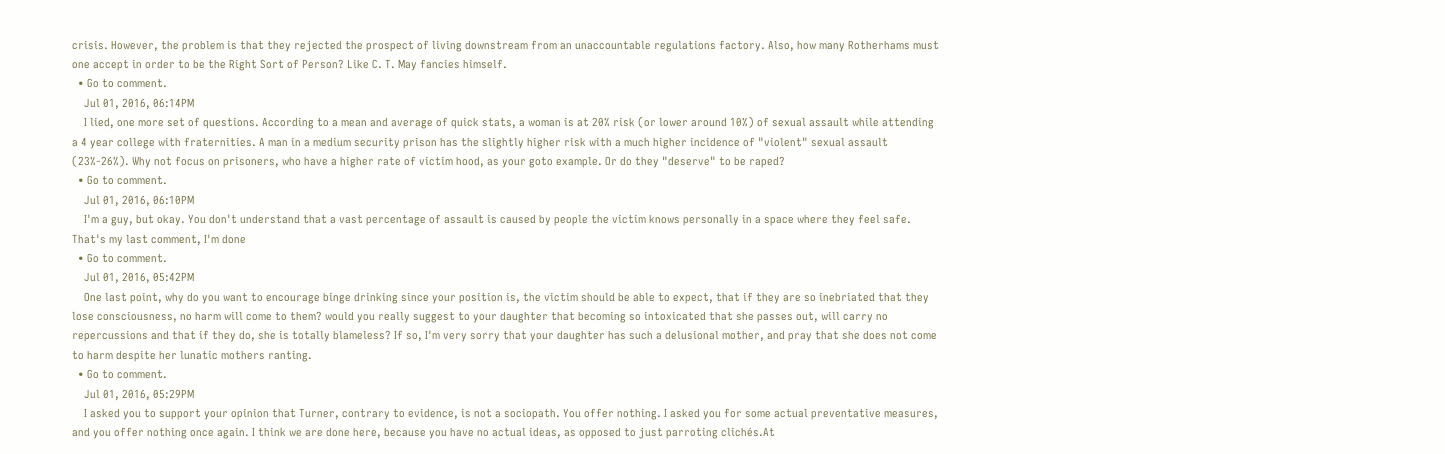crisis. However, the problem is that they rejected the prospect of living downstream from an unaccountable regulations factory. Also, how many Rotherhams must one accept in order to be the Right Sort of Person? Like C. T. May fancies himself.
  • Go to comment.
    Jul 01, 2016, 06:14PM
    I lied, one more set of questions. According to a mean and average of quick stats, a woman is at 20% risk (or lower around 10%) of sexual assault while attending a 4 year college with fraternities. A man in a medium security prison has the slightly higher risk with a much higher incidence of "violent" sexual assault (23%-26%). Why not focus on prisoners, who have a higher rate of victim hood, as your goto example. Or do they "deserve" to be raped?
  • Go to comment.
    Jul 01, 2016, 06:10PM
    I'm a guy, but okay. You don't understand that a vast percentage of assault is caused by people the victim knows personally in a space where they feel safe. That's my last comment, I'm done
  • Go to comment.
    Jul 01, 2016, 05:42PM
    One last point, why do you want to encourage binge drinking since your position is, the victim should be able to expect, that if they are so inebriated that they lose consciousness, no harm will come to them? would you really suggest to your daughter that becoming so intoxicated that she passes out, will carry no repercussions and that if they do, she is totally blameless? If so, I'm very sorry that your daughter has such a delusional mother, and pray that she does not come to harm despite her lunatic mothers ranting.
  • Go to comment.
    Jul 01, 2016, 05:29PM
    I asked you to support your opinion that Turner, contrary to evidence, is not a sociopath. You offer nothing. I asked you for some actual preventative measures, and you offer nothing once again. I think we are done here, because you have no actual ideas, as opposed to just parroting clichés.At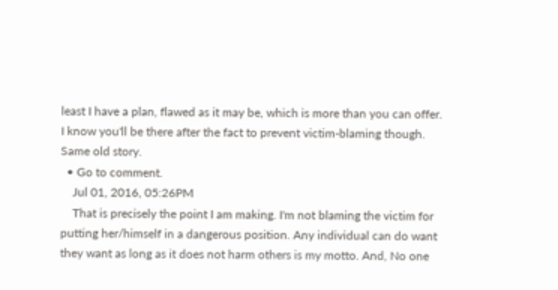least I have a plan, flawed as it may be, which is more than you can offer. I know you'll be there after the fact to prevent victim-blaming though. Same old story.
  • Go to comment.
    Jul 01, 2016, 05:26PM
    That is precisely the point I am making. I'm not blaming the victim for putting her/himself in a dangerous position. Any individual can do want they want as long as it does not harm others is my motto. And, No one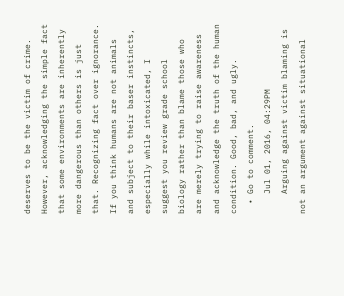deserves to be the victim of crime. However, acknowledging the simple fact that some environments are inherently more dangerous than others is just that. Recognizing fact over ignorance. If you think humans are not animals and subject to their baser instincts, especially while intoxicated, I suggest you review grade school biology rather than blame those who are merely trying to raise awareness and acknowledge the truth of the human condition. Good, bad, and ugly.
  • Go to comment.
    Jul 01, 2016, 04:29PM
    Arguing against victim blaming is not an argument against situational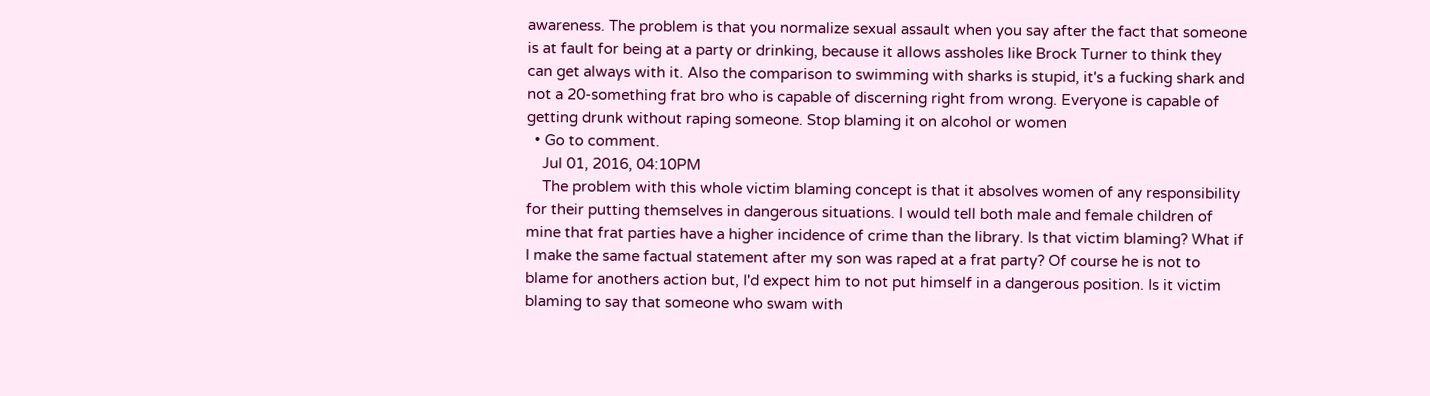awareness. The problem is that you normalize sexual assault when you say after the fact that someone is at fault for being at a party or drinking, because it allows assholes like Brock Turner to think they can get always with it. Also the comparison to swimming with sharks is stupid, it's a fucking shark and not a 20-something frat bro who is capable of discerning right from wrong. Everyone is capable of getting drunk without raping someone. Stop blaming it on alcohol or women
  • Go to comment.
    Jul 01, 2016, 04:10PM
    The problem with this whole victim blaming concept is that it absolves women of any responsibility for their putting themselves in dangerous situations. I would tell both male and female children of mine that frat parties have a higher incidence of crime than the library. Is that victim blaming? What if I make the same factual statement after my son was raped at a frat party? Of course he is not to blame for anothers action but, I'd expect him to not put himself in a dangerous position. Is it victim blaming to say that someone who swam with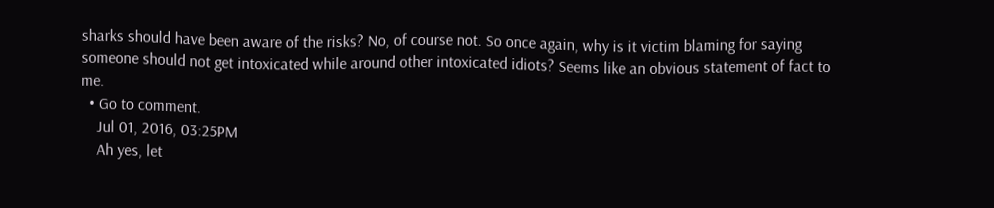sharks should have been aware of the risks? No, of course not. So once again, why is it victim blaming for saying someone should not get intoxicated while around other intoxicated idiots? Seems like an obvious statement of fact to me.
  • Go to comment.
    Jul 01, 2016, 03:25PM
    Ah yes, let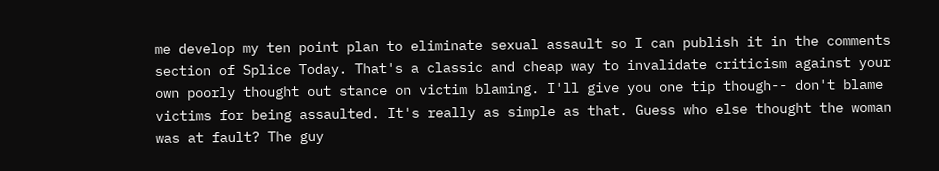me develop my ten point plan to eliminate sexual assault so I can publish it in the comments section of Splice Today. That's a classic and cheap way to invalidate criticism against your own poorly thought out stance on victim blaming. I'll give you one tip though-- don't blame victims for being assaulted. It's really as simple as that. Guess who else thought the woman was at fault? The guy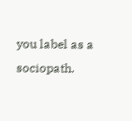you label as a sociopath.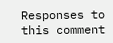Responses to this comment